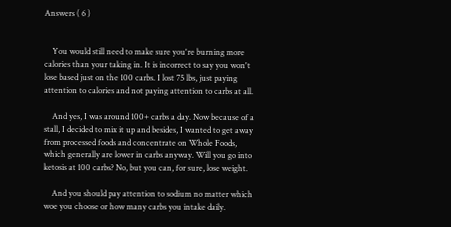Answers ( 6 )


    You would still need to make sure you're burning more calories than your taking in. It is incorrect to say you won't lose based just on the 100 carbs. I lost 75 lbs, just paying attention to calories and not paying attention to carbs at all.

    And yes, I was around 100+ carbs a day. Now because of a stall, I decided to mix it up and besides, I wanted to get away from processed foods and concentrate on Whole Foods, which generally are lower in carbs anyway. Will you go into ketosis at 100 carbs? No, but you can, for sure, lose weight.

    And you should pay attention to sodium no matter which woe you choose or how many carbs you intake daily.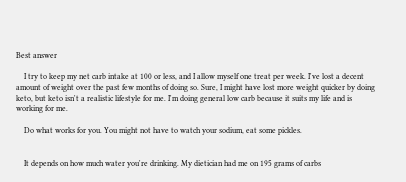Best answer

    I try to keep my net carb intake at 100 or less, and I allow myself one treat per week. I've lost a decent amount of weight over the past few months of doing so. Sure, I might have lost more weight quicker by doing keto, but keto isn't a realistic lifestyle for me. I'm doing general low carb because it suits my life and is working for me.

    Do what works for you. You might not have to watch your sodium, eat some pickles.


    It depends on how much water you're drinking. My dietician had me on 195 grams of carbs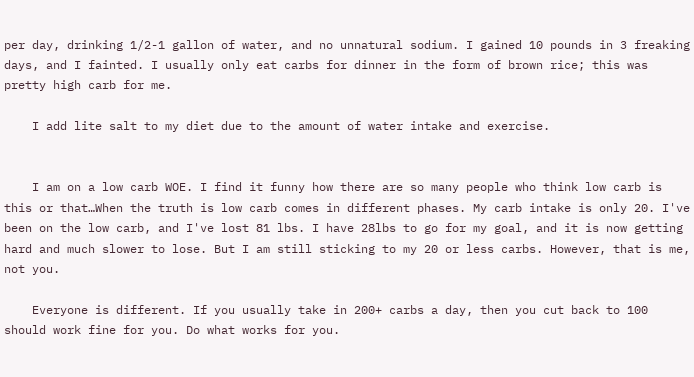per day, drinking 1/2-1 gallon of water, and no unnatural sodium. I gained 10 pounds in 3 freaking days, and I fainted. I usually only eat carbs for dinner in the form of brown rice; this was pretty high carb for me.

    I add lite salt to my diet due to the amount of water intake and exercise.


    I am on a low carb WOE. I find it funny how there are so many people who think low carb is this or that…When the truth is low carb comes in different phases. My carb intake is only 20. I've been on the low carb, and I've lost 81 lbs. I have 28lbs to go for my goal, and it is now getting hard and much slower to lose. But I am still sticking to my 20 or less carbs. However, that is me, not you.

    Everyone is different. If you usually take in 200+ carbs a day, then you cut back to 100 should work fine for you. Do what works for you.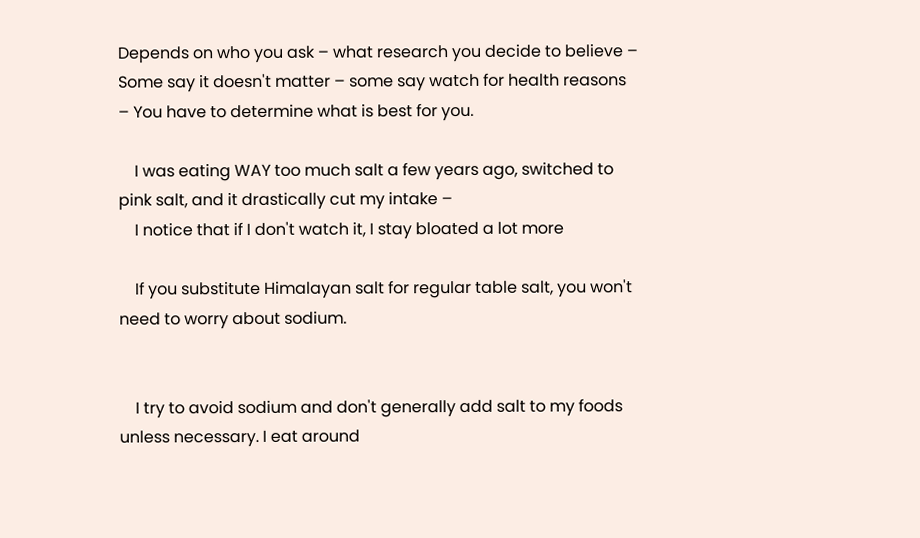Depends on who you ask – what research you decide to believe – Some say it doesn't matter – some say watch for health reasons – You have to determine what is best for you.

    I was eating WAY too much salt a few years ago, switched to pink salt, and it drastically cut my intake –
    I notice that if I don't watch it, I stay bloated a lot more

    If you substitute Himalayan salt for regular table salt, you won't need to worry about sodium.


    I try to avoid sodium and don't generally add salt to my foods unless necessary. I eat around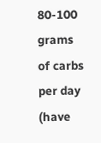80-100 grams of carbs per day (have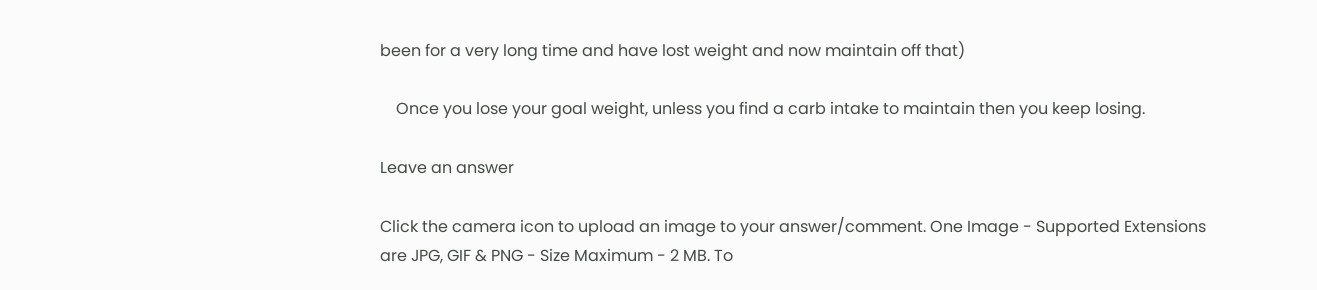been for a very long time and have lost weight and now maintain off that)

    Once you lose your goal weight, unless you find a carb intake to maintain then you keep losing.

Leave an answer

Click the camera icon to upload an image to your answer/comment. One Image - Supported Extensions are JPG, GIF & PNG - Size Maximum - 2 MB. To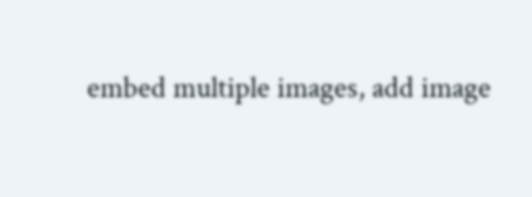embed multiple images, add image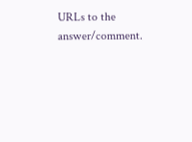URLs to the answer/comment.